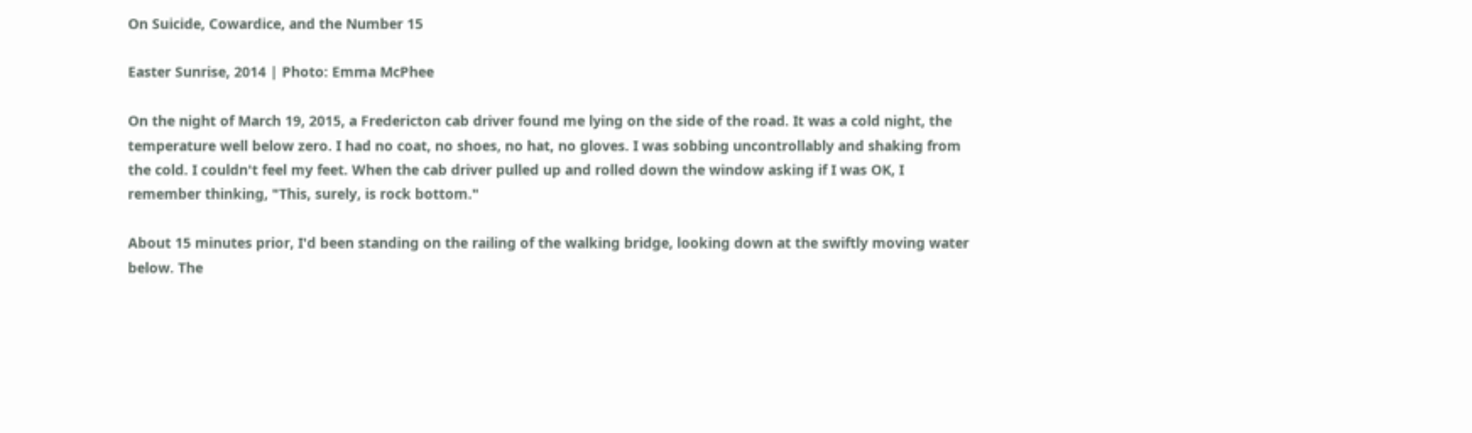On Suicide, Cowardice, and the Number 15

Easter Sunrise, 2014 | Photo: Emma McPhee

On the night of March 19, 2015, a Fredericton cab driver found me lying on the side of the road. It was a cold night, the temperature well below zero. I had no coat, no shoes, no hat, no gloves. I was sobbing uncontrollably and shaking from the cold. I couldn't feel my feet. When the cab driver pulled up and rolled down the window asking if I was OK, I remember thinking, "This, surely, is rock bottom."

About 15 minutes prior, I'd been standing on the railing of the walking bridge, looking down at the swiftly moving water below. The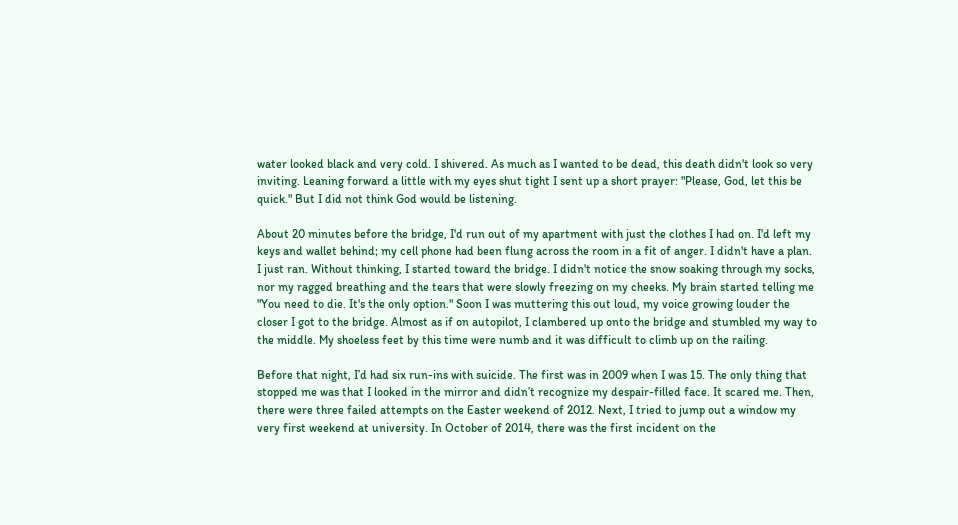water looked black and very cold. I shivered. As much as I wanted to be dead, this death didn't look so very inviting. Leaning forward a little with my eyes shut tight I sent up a short prayer: "Please, God, let this be quick." But I did not think God would be listening.

About 20 minutes before the bridge, I'd run out of my apartment with just the clothes I had on. I'd left my keys and wallet behind; my cell phone had been flung across the room in a fit of anger. I didn't have a plan. I just ran. Without thinking, I started toward the bridge. I didn't notice the snow soaking through my socks, nor my ragged breathing and the tears that were slowly freezing on my cheeks. My brain started telling me "You need to die. It's the only option." Soon I was muttering this out loud, my voice growing louder the closer I got to the bridge. Almost as if on autopilot, I clambered up onto the bridge and stumbled my way to the middle. My shoeless feet by this time were numb and it was difficult to climb up on the railing.

Before that night, I’d had six run-ins with suicide. The first was in 2009 when I was 15. The only thing that stopped me was that I looked in the mirror and didn’t recognize my despair-filled face. It scared me. Then, there were three failed attempts on the Easter weekend of 2012. Next, I tried to jump out a window my very first weekend at university. In October of 2014, there was the first incident on the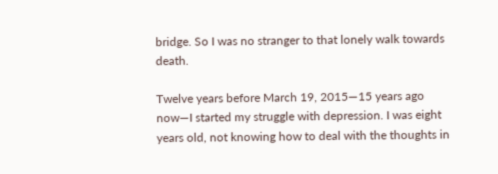bridge. So I was no stranger to that lonely walk towards death.

Twelve years before March 19, 2015—15 years ago now—I started my struggle with depression. I was eight years old, not knowing how to deal with the thoughts in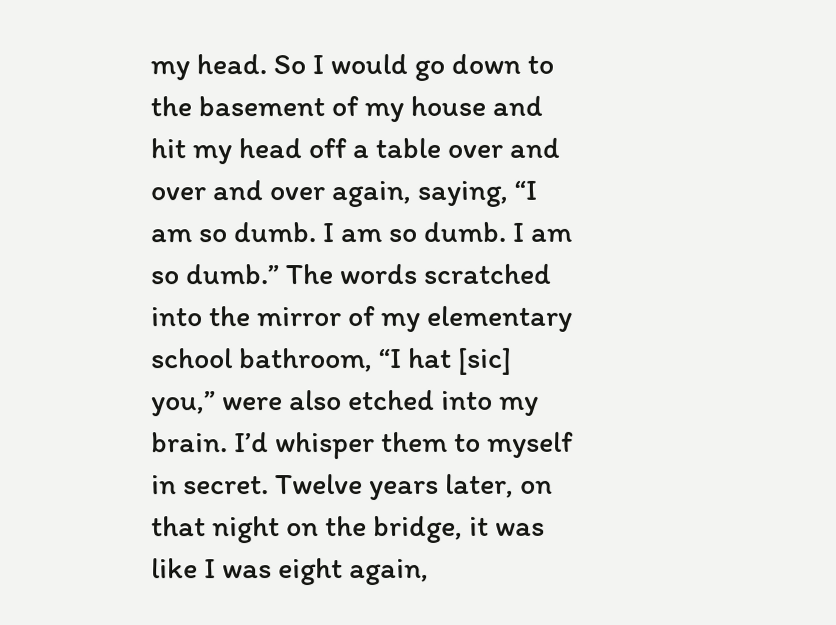my head. So I would go down to the basement of my house and hit my head off a table over and over and over again, saying, “I am so dumb. I am so dumb. I am so dumb.” The words scratched into the mirror of my elementary school bathroom, “I hat [sic] you,” were also etched into my brain. I’d whisper them to myself in secret. Twelve years later, on that night on the bridge, it was like I was eight again,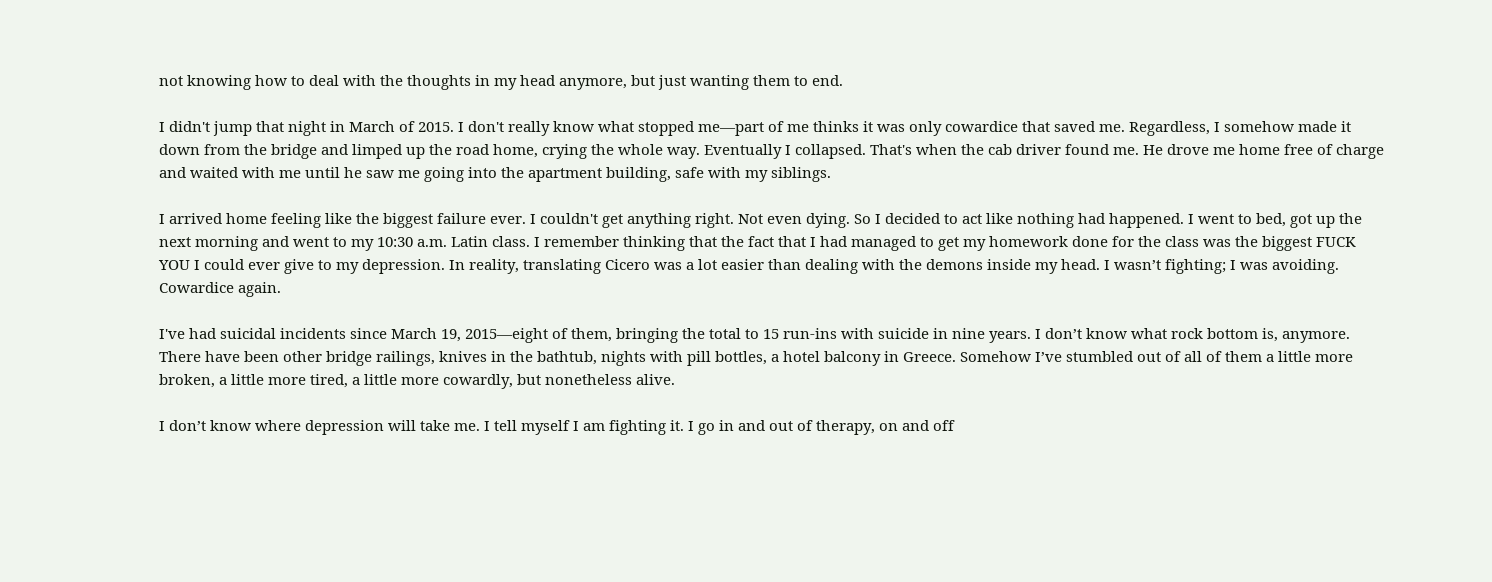not knowing how to deal with the thoughts in my head anymore, but just wanting them to end.

I didn't jump that night in March of 2015. I don't really know what stopped me—part of me thinks it was only cowardice that saved me. Regardless, I somehow made it down from the bridge and limped up the road home, crying the whole way. Eventually I collapsed. That's when the cab driver found me. He drove me home free of charge and waited with me until he saw me going into the apartment building, safe with my siblings.

I arrived home feeling like the biggest failure ever. I couldn't get anything right. Not even dying. So I decided to act like nothing had happened. I went to bed, got up the next morning and went to my 10:30 a.m. Latin class. I remember thinking that the fact that I had managed to get my homework done for the class was the biggest FUCK YOU I could ever give to my depression. In reality, translating Cicero was a lot easier than dealing with the demons inside my head. I wasn’t fighting; I was avoiding. Cowardice again.

I've had suicidal incidents since March 19, 2015—eight of them, bringing the total to 15 run-ins with suicide in nine years. I don’t know what rock bottom is, anymore. There have been other bridge railings, knives in the bathtub, nights with pill bottles, a hotel balcony in Greece. Somehow I’ve stumbled out of all of them a little more broken, a little more tired, a little more cowardly, but nonetheless alive.

I don’t know where depression will take me. I tell myself I am fighting it. I go in and out of therapy, on and off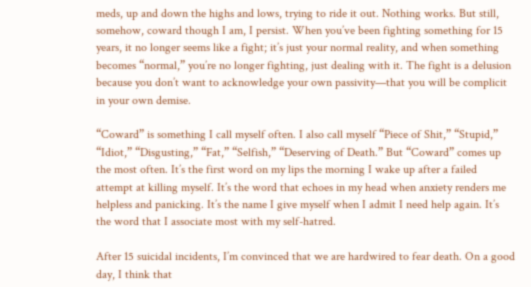meds, up and down the highs and lows, trying to ride it out. Nothing works. But still, somehow, coward though I am, I persist. When you’ve been fighting something for 15 years, it no longer seems like a fight; it’s just your normal reality, and when something becomes “normal,” you’re no longer fighting, just dealing with it. The fight is a delusion because you don’t want to acknowledge your own passivity—that you will be complicit in your own demise.

“Coward” is something I call myself often. I also call myself “Piece of Shit,” “Stupid,” “Idiot,” “Disgusting,” “Fat,” “Selfish,” “Deserving of Death.” But “Coward” comes up the most often. It’s the first word on my lips the morning I wake up after a failed attempt at killing myself. It’s the word that echoes in my head when anxiety renders me helpless and panicking. It’s the name I give myself when I admit I need help again. It’s the word that I associate most with my self-hatred.

After 15 suicidal incidents, I’m convinced that we are hardwired to fear death. On a good day, I think that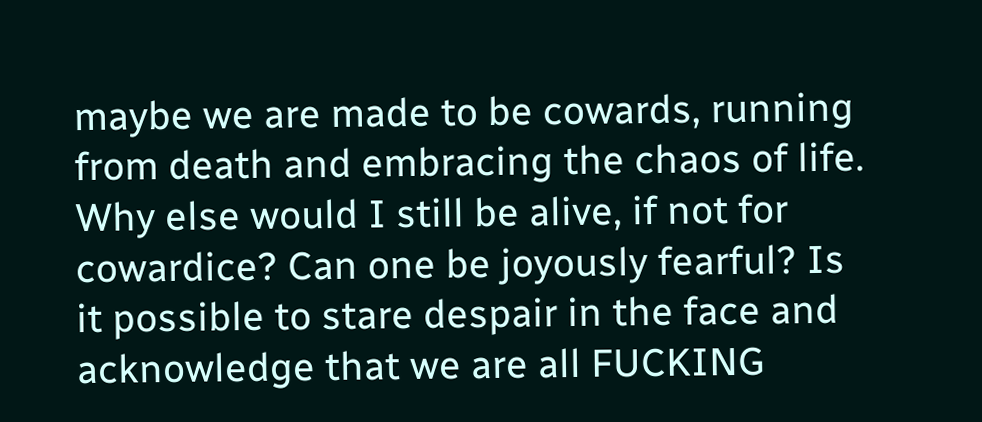maybe we are made to be cowards, running from death and embracing the chaos of life. Why else would I still be alive, if not for cowardice? Can one be joyously fearful? Is it possible to stare despair in the face and acknowledge that we are all FUCKING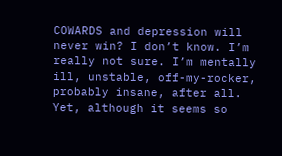COWARDS and depression will never win? I don’t know. I’m really not sure. I’m mentally ill, unstable, off-my-rocker, probably insane, after all. Yet, although it seems so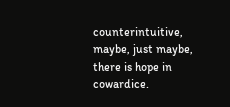counterintuitive, maybe, just maybe, there is hope in cowardice.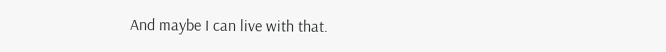And maybe I can live with that.